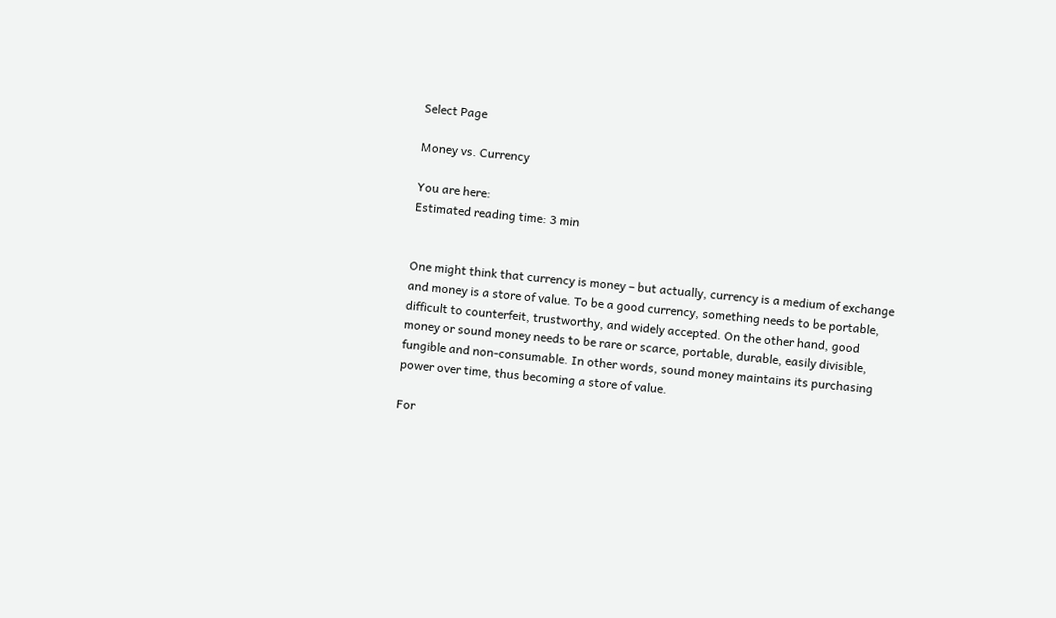Select Page

Money vs. Currency

You are here:
Estimated reading time: 3 min


One might think that currency is money – but actually, currency is a medium of exchange and money is a store of value. To be a good currency, something needs to be portable, difficult to counterfeit, trustworthy, and widely accepted. On the other hand, good money or sound money needs to be rare or scarce, portable, durable, easily divisible, fungible and non-consumable. In other words, sound money maintains its purchasing power over time, thus becoming a store of value.

For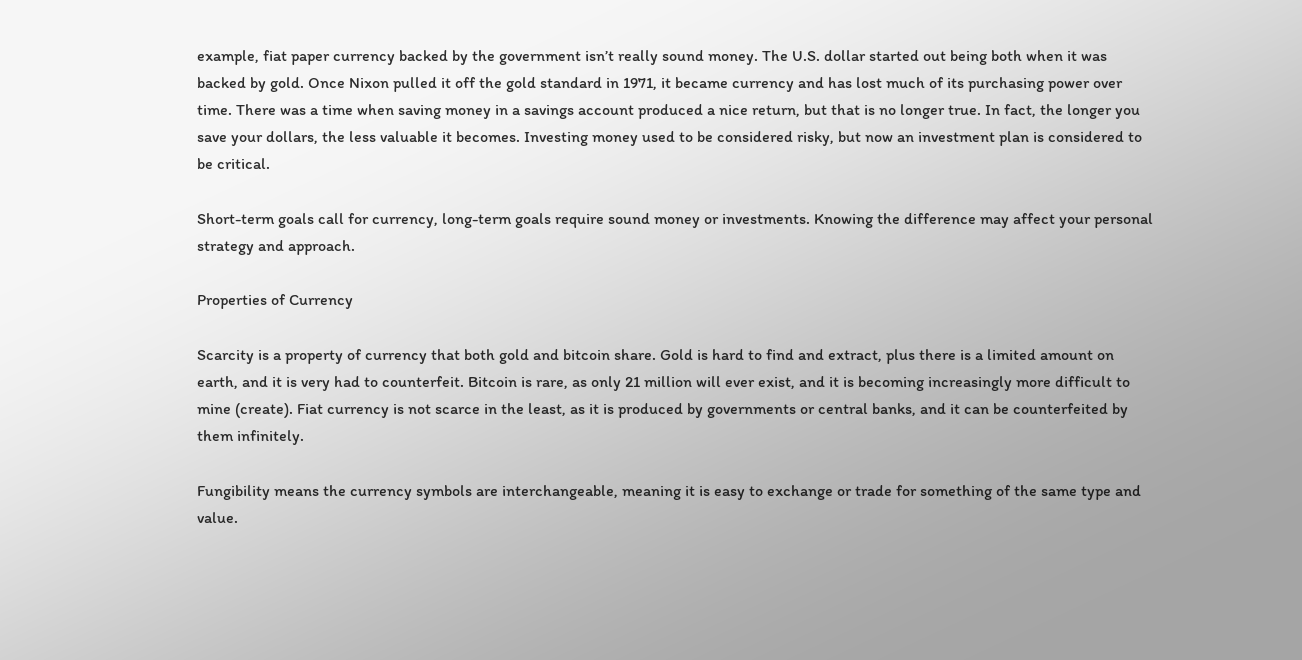example, fiat paper currency backed by the government isn’t really sound money. The U.S. dollar started out being both when it was backed by gold. Once Nixon pulled it off the gold standard in 1971, it became currency and has lost much of its purchasing power over time. There was a time when saving money in a savings account produced a nice return, but that is no longer true. In fact, the longer you save your dollars, the less valuable it becomes. Investing money used to be considered risky, but now an investment plan is considered to be critical.

Short-term goals call for currency, long-term goals require sound money or investments. Knowing the difference may affect your personal strategy and approach.

Properties of Currency

Scarcity is a property of currency that both gold and bitcoin share. Gold is hard to find and extract, plus there is a limited amount on earth, and it is very had to counterfeit. Bitcoin is rare, as only 21 million will ever exist, and it is becoming increasingly more difficult to mine (create). Fiat currency is not scarce in the least, as it is produced by governments or central banks, and it can be counterfeited by them infinitely.

Fungibility means the currency symbols are interchangeable, meaning it is easy to exchange or trade for something of the same type and value.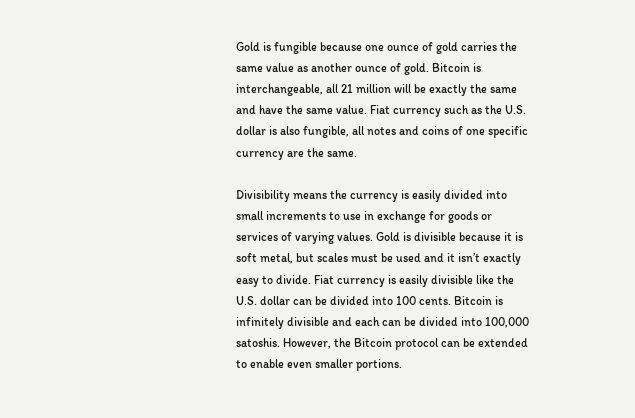Gold is fungible because one ounce of gold carries the same value as another ounce of gold. Bitcoin is interchangeable, all 21 million will be exactly the same and have the same value. Fiat currency such as the U.S. dollar is also fungible, all notes and coins of one specific currency are the same.

Divisibility means the currency is easily divided into small increments to use in exchange for goods or services of varying values. Gold is divisible because it is soft metal, but scales must be used and it isn’t exactly easy to divide. Fiat currency is easily divisible like the U.S. dollar can be divided into 100 cents. Bitcoin is infinitely divisible and each can be divided into 100,000 satoshis. However, the Bitcoin protocol can be extended to enable even smaller portions.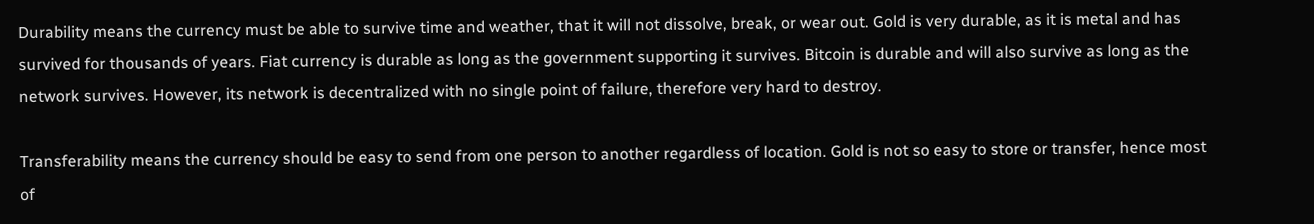Durability means the currency must be able to survive time and weather, that it will not dissolve, break, or wear out. Gold is very durable, as it is metal and has survived for thousands of years. Fiat currency is durable as long as the government supporting it survives. Bitcoin is durable and will also survive as long as the network survives. However, its network is decentralized with no single point of failure, therefore very hard to destroy.

Transferability means the currency should be easy to send from one person to another regardless of location. Gold is not so easy to store or transfer, hence most of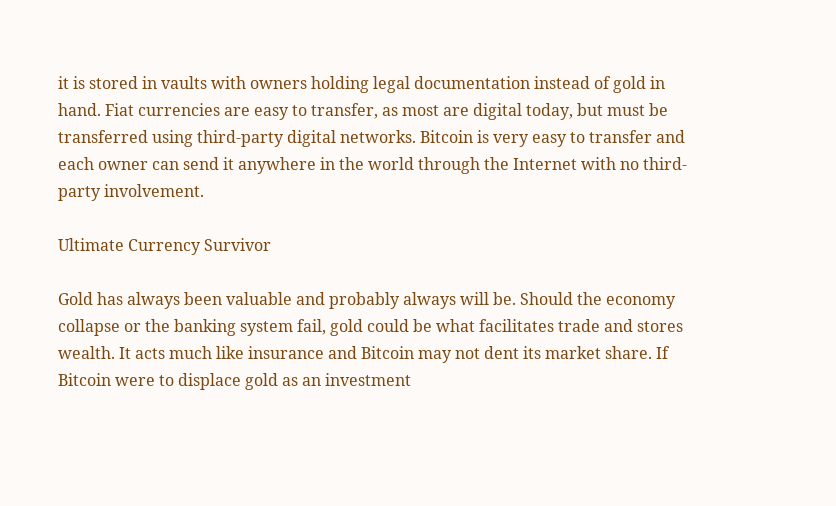it is stored in vaults with owners holding legal documentation instead of gold in hand. Fiat currencies are easy to transfer, as most are digital today, but must be transferred using third-party digital networks. Bitcoin is very easy to transfer and each owner can send it anywhere in the world through the Internet with no third-party involvement.

Ultimate Currency Survivor

Gold has always been valuable and probably always will be. Should the economy collapse or the banking system fail, gold could be what facilitates trade and stores wealth. It acts much like insurance and Bitcoin may not dent its market share. If Bitcoin were to displace gold as an investment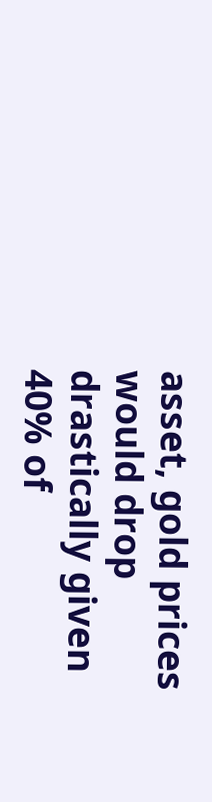asset, gold prices would drop drastically given 40% of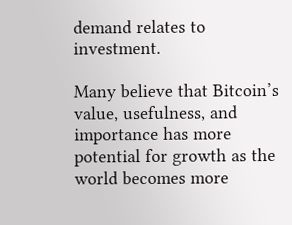demand relates to investment.

Many believe that Bitcoin’s value, usefulness, and importance has more potential for growth as the world becomes more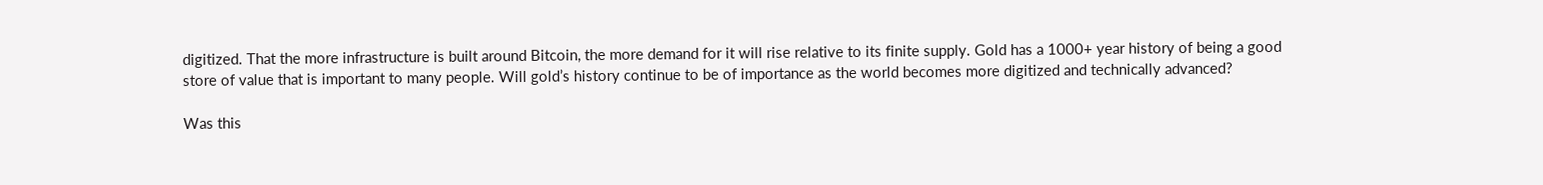digitized. That the more infrastructure is built around Bitcoin, the more demand for it will rise relative to its finite supply. Gold has a 1000+ year history of being a good store of value that is important to many people. Will gold’s history continue to be of importance as the world becomes more digitized and technically advanced?

Was this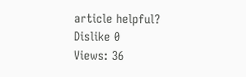article helpful?
Dislike 0
Views: 36